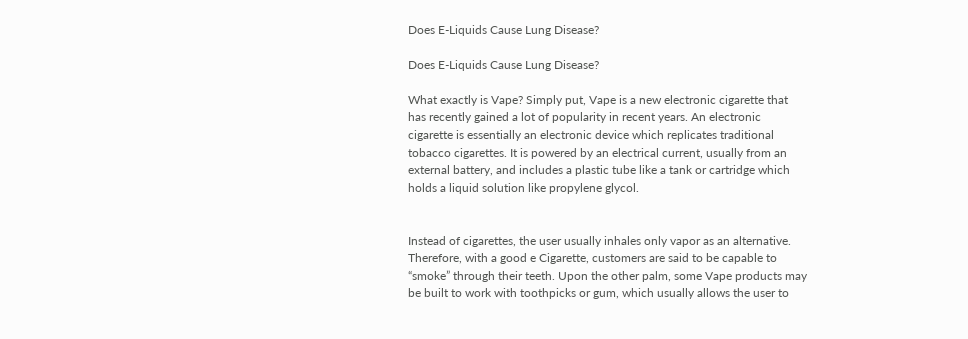Does E-Liquids Cause Lung Disease?

Does E-Liquids Cause Lung Disease?

What exactly is Vape? Simply put, Vape is a new electronic cigarette that has recently gained a lot of popularity in recent years. An electronic cigarette is essentially an electronic device which replicates traditional tobacco cigarettes. It is powered by an electrical current, usually from an external battery, and includes a plastic tube like a tank or cartridge which holds a liquid solution like propylene glycol.


Instead of cigarettes, the user usually inhales only vapor as an alternative. Therefore, with a good e Cigarette, customers are said to be capable to “smoke” through their teeth. Upon the other palm, some Vape products may be built to work with toothpicks or gum, which usually allows the user to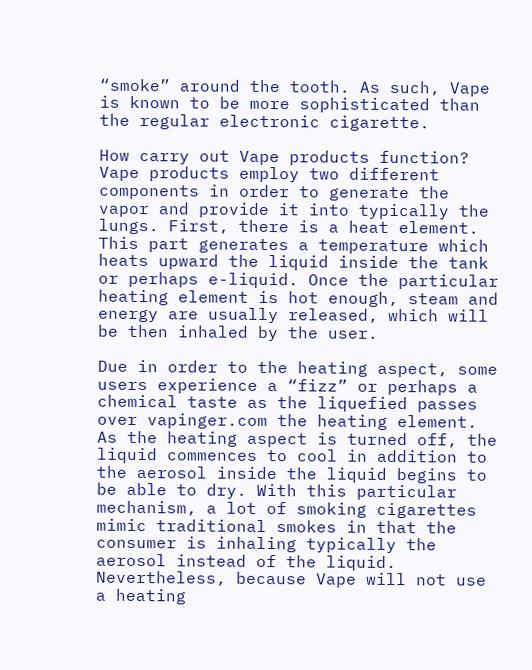“smoke” around the tooth. As such, Vape is known to be more sophisticated than the regular electronic cigarette.

How carry out Vape products function? Vape products employ two different components in order to generate the vapor and provide it into typically the lungs. First, there is a heat element. This part generates a temperature which heats upward the liquid inside the tank or perhaps e-liquid. Once the particular heating element is hot enough, steam and energy are usually released, which will be then inhaled by the user.

Due in order to the heating aspect, some users experience a “fizz” or perhaps a chemical taste as the liquefied passes over vapinger.com the heating element. As the heating aspect is turned off, the liquid commences to cool in addition to the aerosol inside the liquid begins to be able to dry. With this particular mechanism, a lot of smoking cigarettes mimic traditional smokes in that the consumer is inhaling typically the aerosol instead of the liquid. Nevertheless, because Vape will not use a heating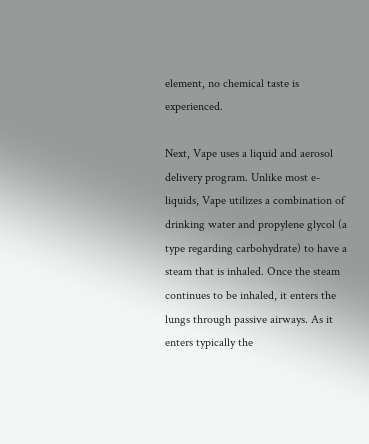element, no chemical taste is experienced.

Next, Vape uses a liquid and aerosol delivery program. Unlike most e-liquids, Vape utilizes a combination of drinking water and propylene glycol (a type regarding carbohydrate) to have a steam that is inhaled. Once the steam continues to be inhaled, it enters the lungs through passive airways. As it enters typically the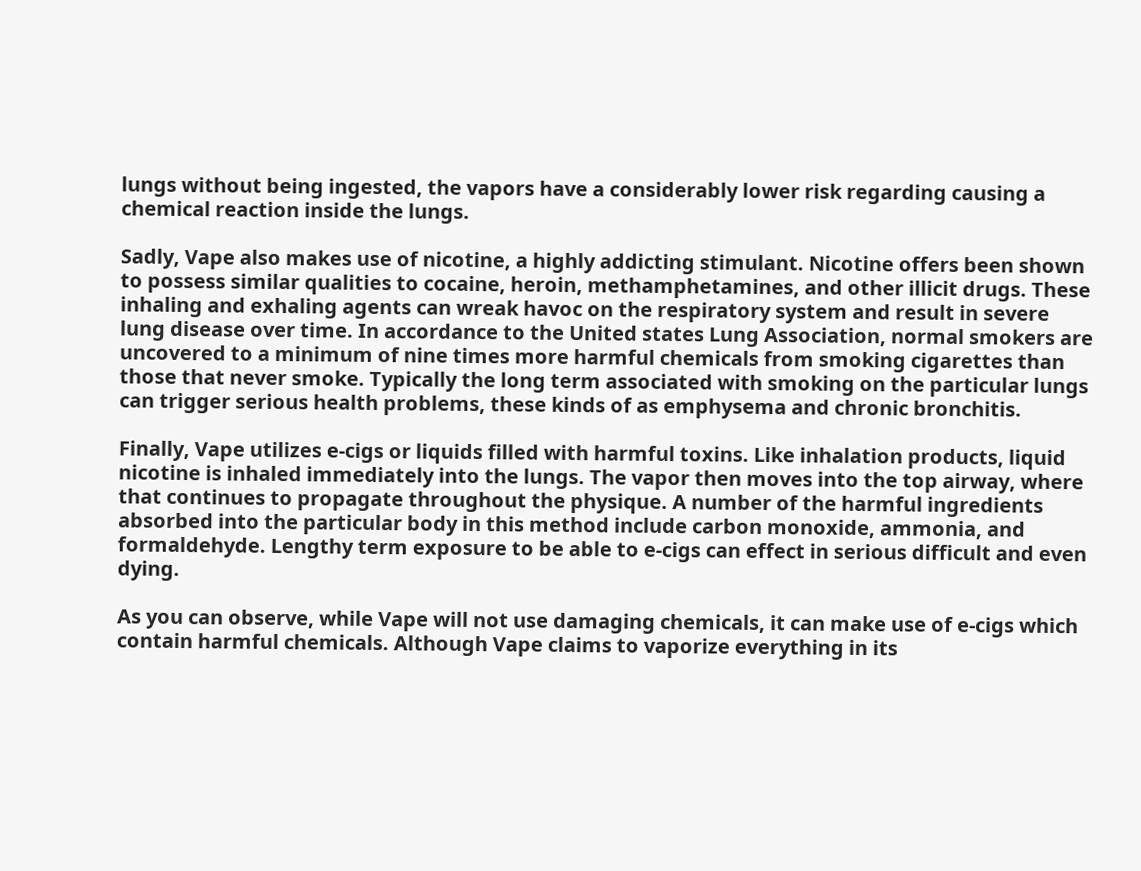lungs without being ingested, the vapors have a considerably lower risk regarding causing a chemical reaction inside the lungs.

Sadly, Vape also makes use of nicotine, a highly addicting stimulant. Nicotine offers been shown to possess similar qualities to cocaine, heroin, methamphetamines, and other illicit drugs. These inhaling and exhaling agents can wreak havoc on the respiratory system and result in severe lung disease over time. In accordance to the United states Lung Association, normal smokers are uncovered to a minimum of nine times more harmful chemicals from smoking cigarettes than those that never smoke. Typically the long term associated with smoking on the particular lungs can trigger serious health problems, these kinds of as emphysema and chronic bronchitis.

Finally, Vape utilizes e-cigs or liquids filled with harmful toxins. Like inhalation products, liquid nicotine is inhaled immediately into the lungs. The vapor then moves into the top airway, where that continues to propagate throughout the physique. A number of the harmful ingredients absorbed into the particular body in this method include carbon monoxide, ammonia, and formaldehyde. Lengthy term exposure to be able to e-cigs can effect in serious difficult and even dying.

As you can observe, while Vape will not use damaging chemicals, it can make use of e-cigs which contain harmful chemicals. Although Vape claims to vaporize everything in its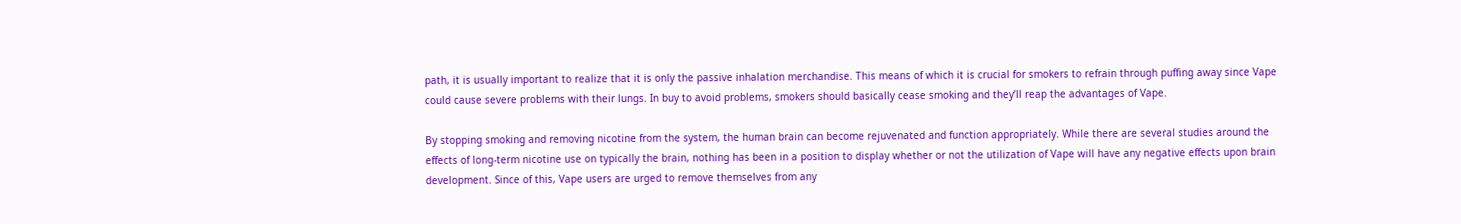path, it is usually important to realize that it is only the passive inhalation merchandise. This means of which it is crucial for smokers to refrain through puffing away since Vape could cause severe problems with their lungs. In buy to avoid problems, smokers should basically cease smoking and they’ll reap the advantages of Vape.

By stopping smoking and removing nicotine from the system, the human brain can become rejuvenated and function appropriately. While there are several studies around the effects of long-term nicotine use on typically the brain, nothing has been in a position to display whether or not the utilization of Vape will have any negative effects upon brain development. Since of this, Vape users are urged to remove themselves from any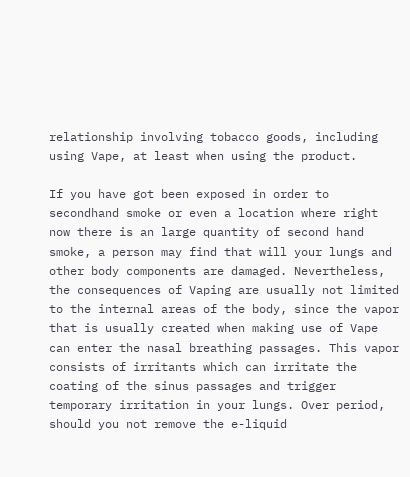relationship involving tobacco goods, including using Vape, at least when using the product.

If you have got been exposed in order to secondhand smoke or even a location where right now there is an large quantity of second hand smoke, a person may find that will your lungs and other body components are damaged. Nevertheless, the consequences of Vaping are usually not limited to the internal areas of the body, since the vapor that is usually created when making use of Vape can enter the nasal breathing passages. This vapor consists of irritants which can irritate the coating of the sinus passages and trigger temporary irritation in your lungs. Over period, should you not remove the e-liquid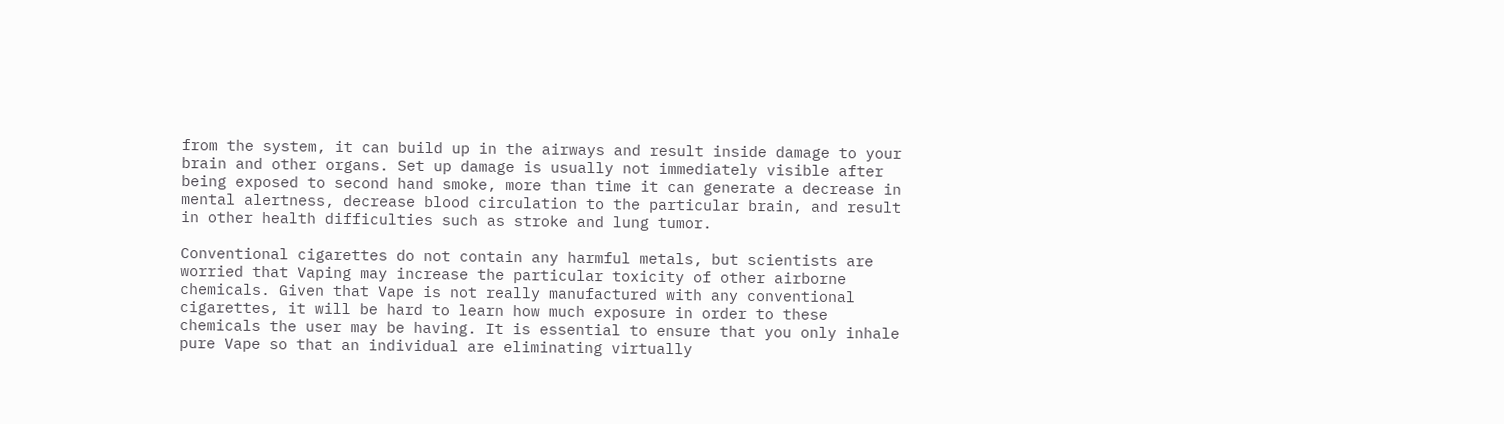from the system, it can build up in the airways and result inside damage to your brain and other organs. Set up damage is usually not immediately visible after being exposed to second hand smoke, more than time it can generate a decrease in mental alertness, decrease blood circulation to the particular brain, and result in other health difficulties such as stroke and lung tumor.

Conventional cigarettes do not contain any harmful metals, but scientists are worried that Vaping may increase the particular toxicity of other airborne chemicals. Given that Vape is not really manufactured with any conventional cigarettes, it will be hard to learn how much exposure in order to these chemicals the user may be having. It is essential to ensure that you only inhale pure Vape so that an individual are eliminating virtually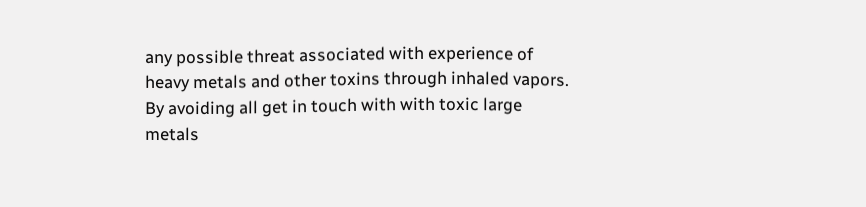any possible threat associated with experience of heavy metals and other toxins through inhaled vapors. By avoiding all get in touch with with toxic large metals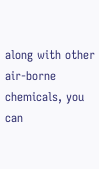along with other air-borne chemicals, you can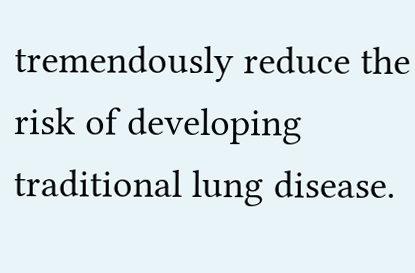tremendously reduce the risk of developing traditional lung disease.